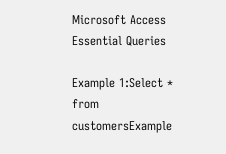Microsoft Access Essential Queries

Example 1:Select * from customersExample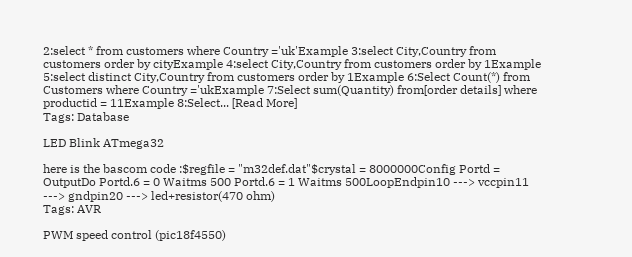2:select * from customers where Country ='uk'Example 3:select City,Country from customers order by cityExample 4:select City,Country from customers order by 1Example 5:select distinct City,Country from customers order by 1Example 6:Select Count(*) from Customers where Country ='ukExample 7:Select sum(Quantity) from[order details] where productid = 11Example 8:Select... [Read More]
Tags: Database

LED Blink ATmega32

here is the bascom code :$regfile = "m32def.dat"$crystal = 8000000Config Portd = OutputDo Portd.6 = 0 Waitms 500 Portd.6 = 1 Waitms 500LoopEndpin10 ---> vccpin11 ---> gndpin20 ---> led+resistor(470 ohm)
Tags: AVR

PWM speed control (pic18f4550)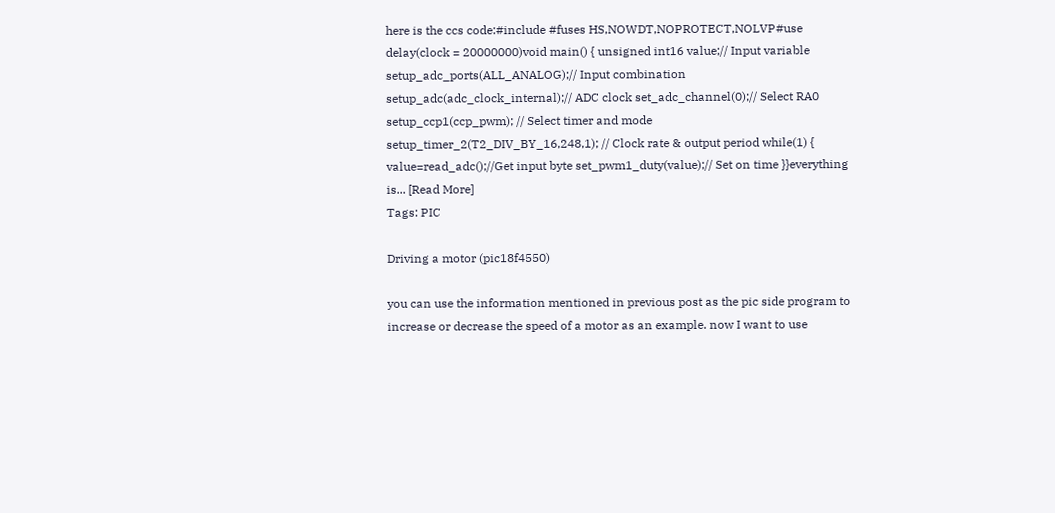here is the ccs code:#include #fuses HS,NOWDT,NOPROTECT,NOLVP#use delay(clock = 20000000)void main() { unsigned int16 value;// Input variable setup_adc_ports(ALL_ANALOG);// Input combination setup_adc(adc_clock_internal);// ADC clock set_adc_channel(0);// Select RA0 setup_ccp1(ccp_pwm); // Select timer and mode setup_timer_2(T2_DIV_BY_16,248,1); // Clock rate & output period while(1) { value=read_adc();//Get input byte set_pwm1_duty(value);// Set on time }}everything is... [Read More]
Tags: PIC

Driving a motor (pic18f4550)

you can use the information mentioned in previous post as the pic side program to increase or decrease the speed of a motor as an example. now I want to use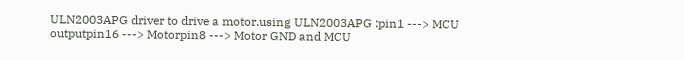ULN2003APG driver to drive a motor.using ULN2003APG :pin1 ---> MCU outputpin16 ---> Motorpin8 ---> Motor GND and MCU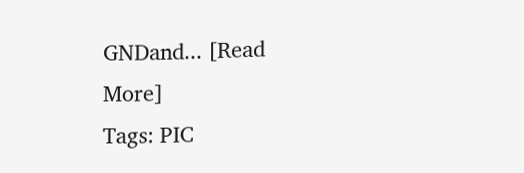GNDand... [Read More]
Tags: PIC